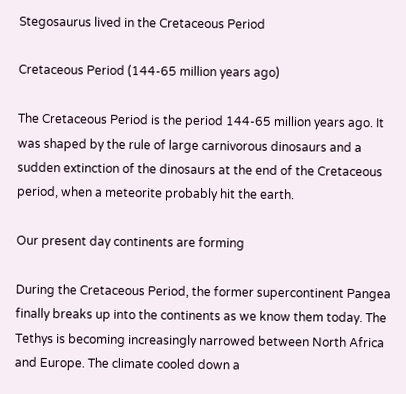Stegosaurus lived in the Cretaceous Period

Cretaceous Period (144-65 million years ago)

The Cretaceous Period is the period 144-65 million years ago. It was shaped by the rule of large carnivorous dinosaurs and a sudden extinction of the dinosaurs at the end of the Cretaceous period, when a meteorite probably hit the earth.

Our present day continents are forming

During the Cretaceous Period, the former supercontinent Pangea finally breaks up into the continents as we know them today. The Tethys is becoming increasingly narrowed between North Africa and Europe. The climate cooled down a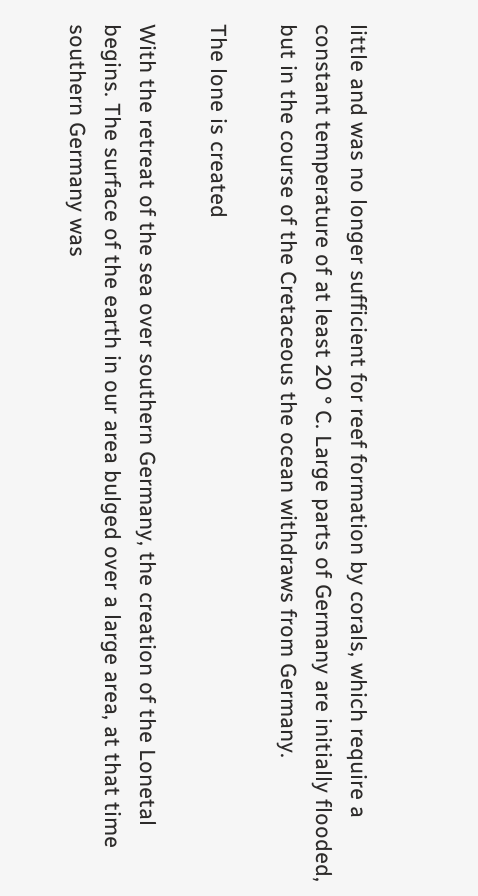little and was no longer sufficient for reef formation by corals, which require a constant temperature of at least 20 ° C. Large parts of Germany are initially flooded, but in the course of the Cretaceous the ocean withdraws from Germany.

The lone is created

With the retreat of the sea over southern Germany, the creation of the Lonetal begins. The surface of the earth in our area bulged over a large area, at that time southern Germany was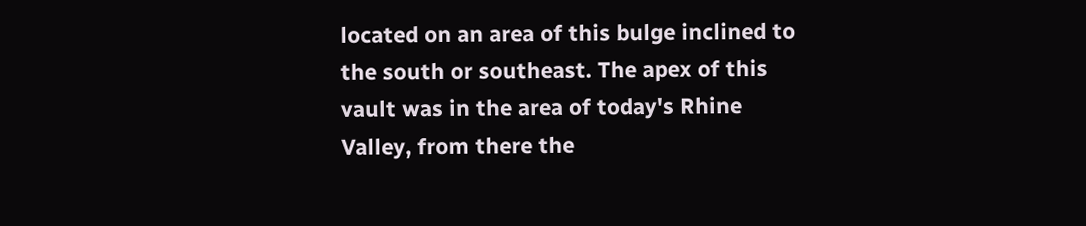located on an area of this bulge inclined to the south or southeast. The apex of this vault was in the area of today's Rhine Valley, from there the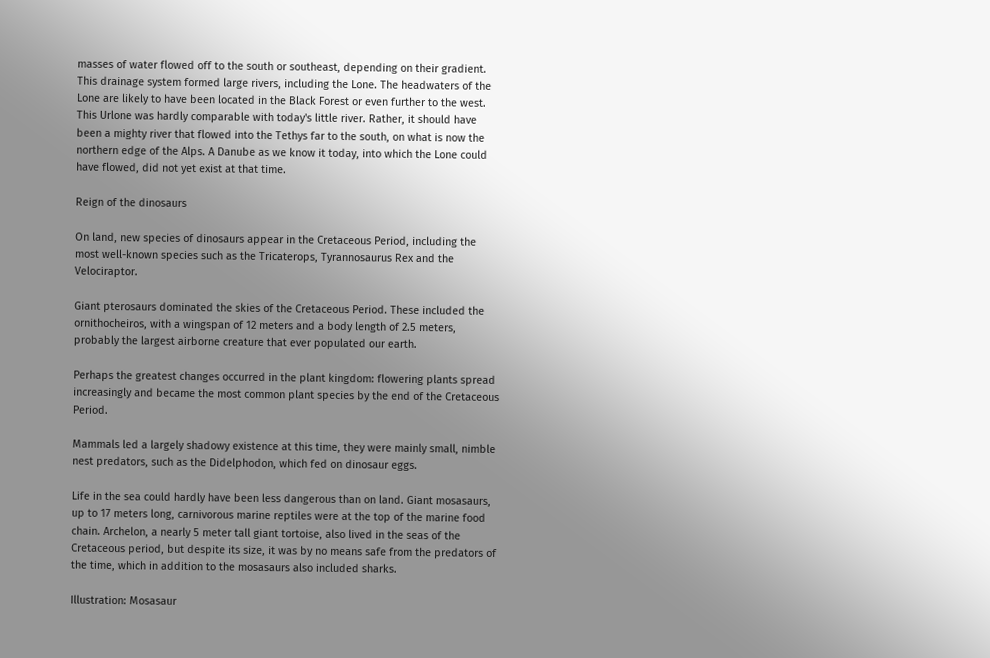masses of water flowed off to the south or southeast, depending on their gradient. This drainage system formed large rivers, including the Lone. The headwaters of the Lone are likely to have been located in the Black Forest or even further to the west. This Urlone was hardly comparable with today's little river. Rather, it should have been a mighty river that flowed into the Tethys far to the south, on what is now the northern edge of the Alps. A Danube as we know it today, into which the Lone could have flowed, did not yet exist at that time.

Reign of the dinosaurs

On land, new species of dinosaurs appear in the Cretaceous Period, including the most well-known species such as the Tricaterops, Tyrannosaurus Rex and the Velociraptor.

Giant pterosaurs dominated the skies of the Cretaceous Period. These included the ornithocheiros, with a wingspan of 12 meters and a body length of 2.5 meters, probably the largest airborne creature that ever populated our earth.

Perhaps the greatest changes occurred in the plant kingdom: flowering plants spread increasingly and became the most common plant species by the end of the Cretaceous Period.

Mammals led a largely shadowy existence at this time, they were mainly small, nimble nest predators, such as the Didelphodon, which fed on dinosaur eggs.

Life in the sea could hardly have been less dangerous than on land. Giant mosasaurs, up to 17 meters long, carnivorous marine reptiles were at the top of the marine food chain. Archelon, a nearly 5 meter tall giant tortoise, also lived in the seas of the Cretaceous period, but despite its size, it was by no means safe from the predators of the time, which in addition to the mosasaurs also included sharks.

Illustration: Mosasaur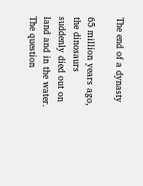The end of a dynasty

65 million years ago, the dinosaurs suddenly died out on land and in the water. The question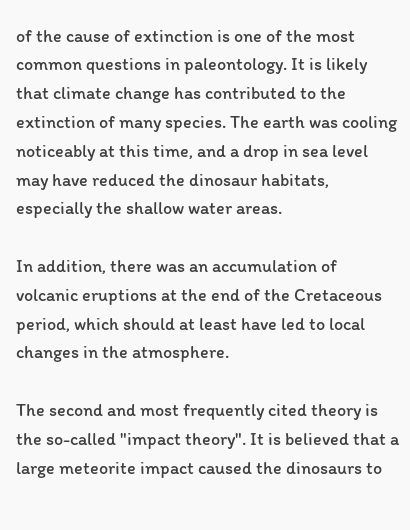of the cause of extinction is one of the most common questions in paleontology. It is likely that climate change has contributed to the extinction of many species. The earth was cooling noticeably at this time, and a drop in sea level may have reduced the dinosaur habitats, especially the shallow water areas.

In addition, there was an accumulation of volcanic eruptions at the end of the Cretaceous period, which should at least have led to local changes in the atmosphere.

The second and most frequently cited theory is the so-called "impact theory". It is believed that a large meteorite impact caused the dinosaurs to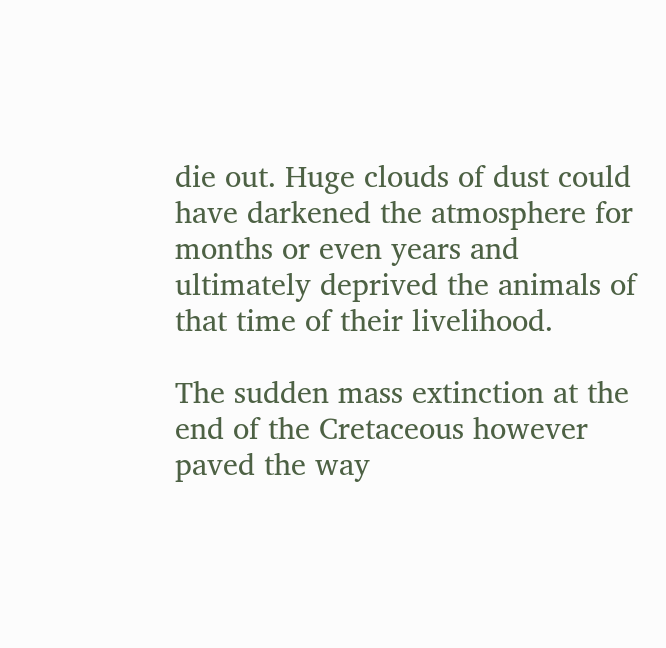die out. Huge clouds of dust could have darkened the atmosphere for months or even years and ultimately deprived the animals of that time of their livelihood.

The sudden mass extinction at the end of the Cretaceous however paved the way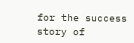for the success story of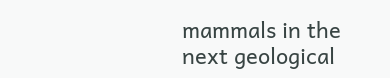mammals in the next geological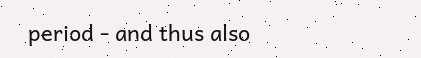period - and thus also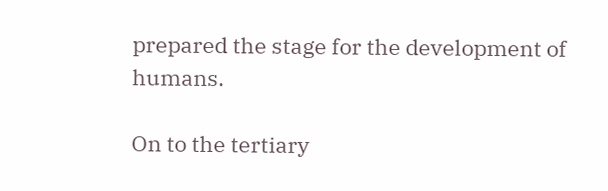prepared the stage for the development of humans.

On to the tertiary